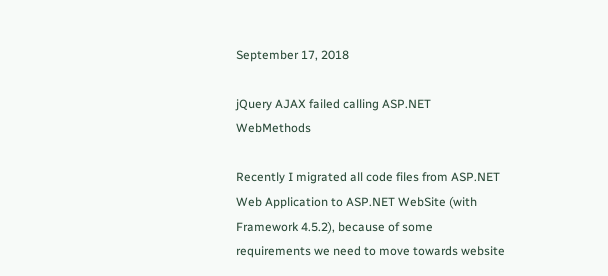September 17, 2018

jQuery AJAX failed calling ASP.NET WebMethods

Recently I migrated all code files from ASP.NET Web Application to ASP.NET WebSite (with Framework 4.5.2), because of some requirements we need to move towards website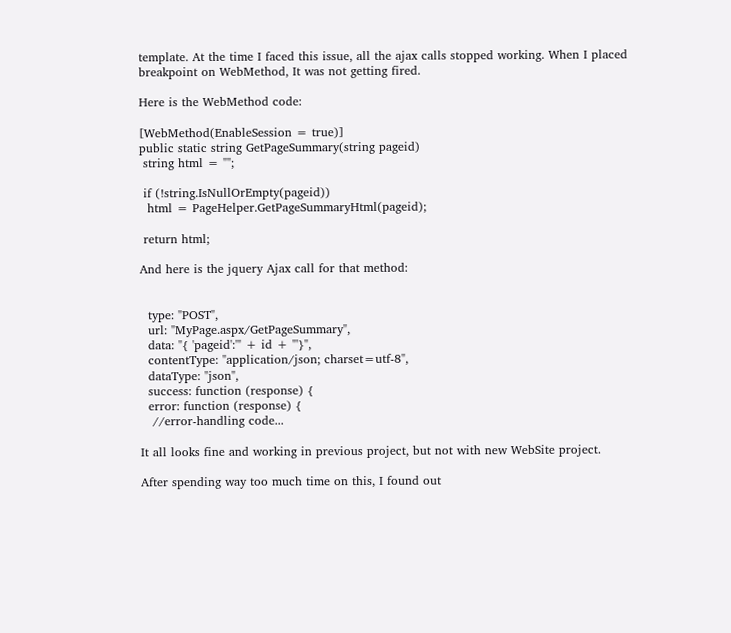template. At the time I faced this issue, all the ajax calls stopped working. When I placed breakpoint on WebMethod, It was not getting fired.

Here is the WebMethod code:

[WebMethod(EnableSession = true)]
public static string GetPageSummary(string pageid)
 string html = "";

 if (!string.IsNullOrEmpty(pageid))
  html = PageHelper.GetPageSummaryHtml(pageid);

 return html;

And here is the jquery Ajax call for that method:


  type: "POST",
  url: "MyPage.aspx/GetPageSummary",
  data: "{ 'pageid':'" + id + "'}",
  contentType: "application/json; charset=utf-8",
  dataType: "json",
  success: function (response) {
  error: function (response) {
   //error-handling code...

It all looks fine and working in previous project, but not with new WebSite project.

After spending way too much time on this, I found out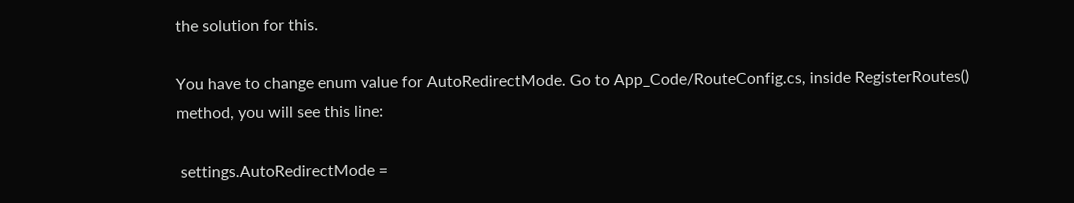the solution for this.

You have to change enum value for AutoRedirectMode. Go to App_Code/RouteConfig.cs, inside RegisterRoutes() method, you will see this line:

 settings.AutoRedirectMode =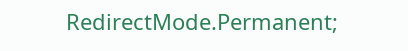RedirectMode.Permanent;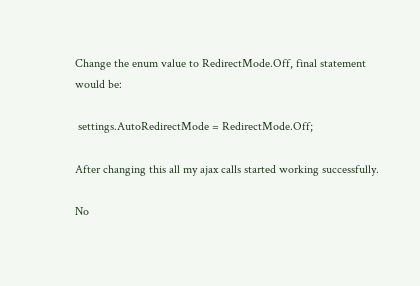Change the enum value to RedirectMode.Off, final statement would be:

 settings.AutoRedirectMode = RedirectMode.Off;

After changing this all my ajax calls started working successfully.

No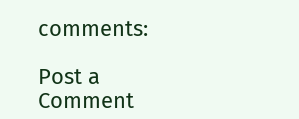comments:

Post a Comment